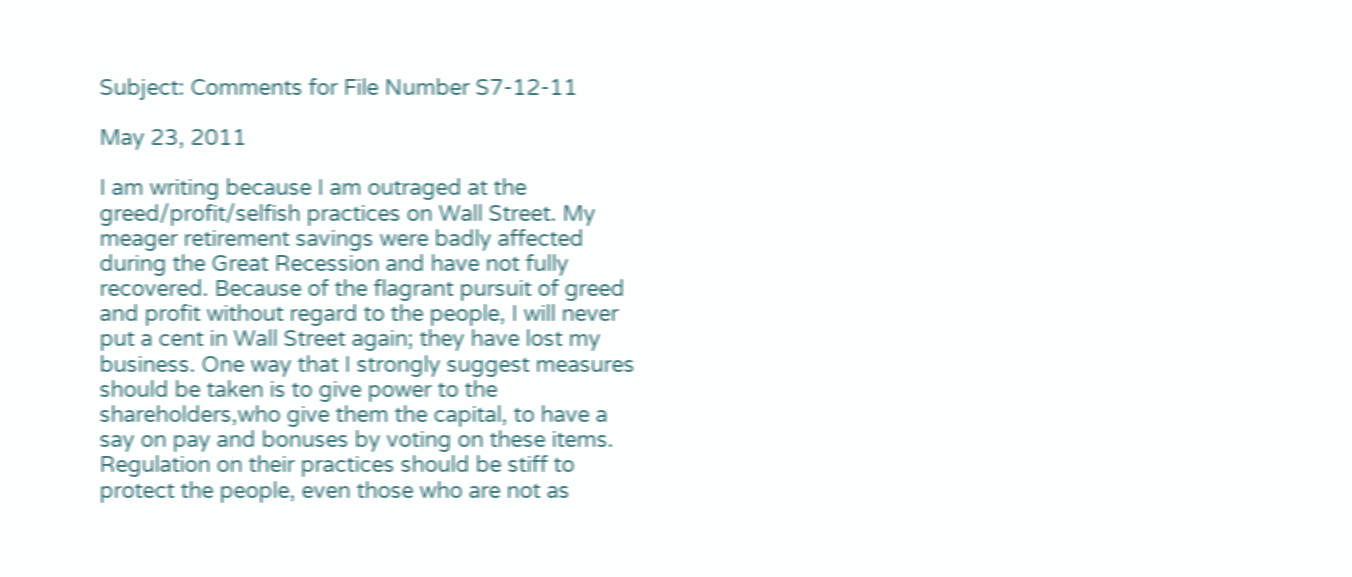Subject: Comments for File Number S7-12-11

May 23, 2011

I am writing because I am outraged at the greed/profit/selfish practices on Wall Street. My meager retirement savings were badly affected during the Great Recession and have not fully recovered. Because of the flagrant pursuit of greed and profit without regard to the people, I will never put a cent in Wall Street again; they have lost my business. One way that I strongly suggest measures should be taken is to give power to the shareholders,who give them the capital, to have a say on pay and bonuses by voting on these items. Regulation on their practices should be stiff to protect the people, even those who are not as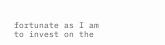fortunate as I am to invest on the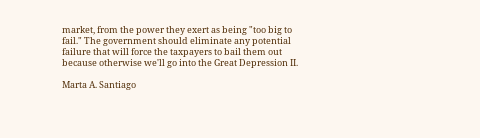market, from the power they exert as being "too big to fail." The government should eliminate any potential failure that will force the taxpayers to bail them out because otherwise we'll go into the Great Depression II.

Marta A. Santiago